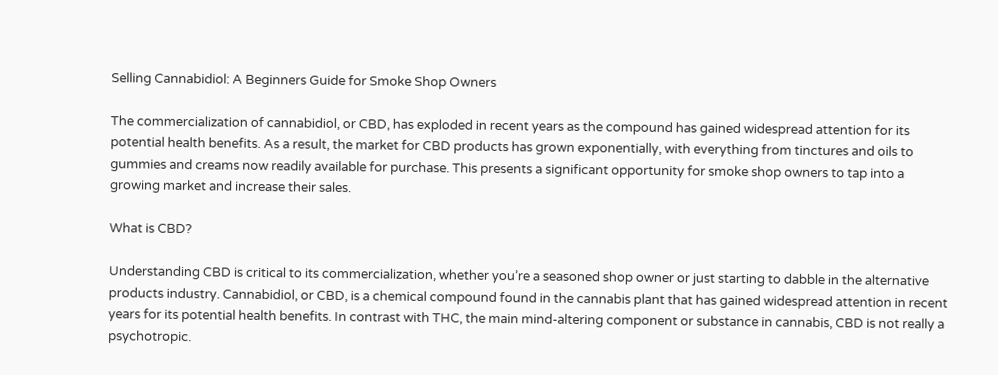Selling Cannabidiol: A Beginners Guide for Smoke Shop Owners

The commercialization of cannabidiol, or CBD, has exploded in recent years as the compound has gained widespread attention for its potential health benefits. As a result, the market for CBD products has grown exponentially, with everything from tinctures and oils to gummies and creams now readily available for purchase. This presents a significant opportunity for smoke shop owners to tap into a growing market and increase their sales.

What is CBD?

Understanding CBD is critical to its commercialization, whether you’re a seasoned shop owner or just starting to dabble in the alternative products industry. Cannabidiol, or CBD, is a chemical compound found in the cannabis plant that has gained widespread attention in recent years for its potential health benefits. In contrast with THC, the main mind-altering component or substance in cannabis, CBD is not really a psychotropic.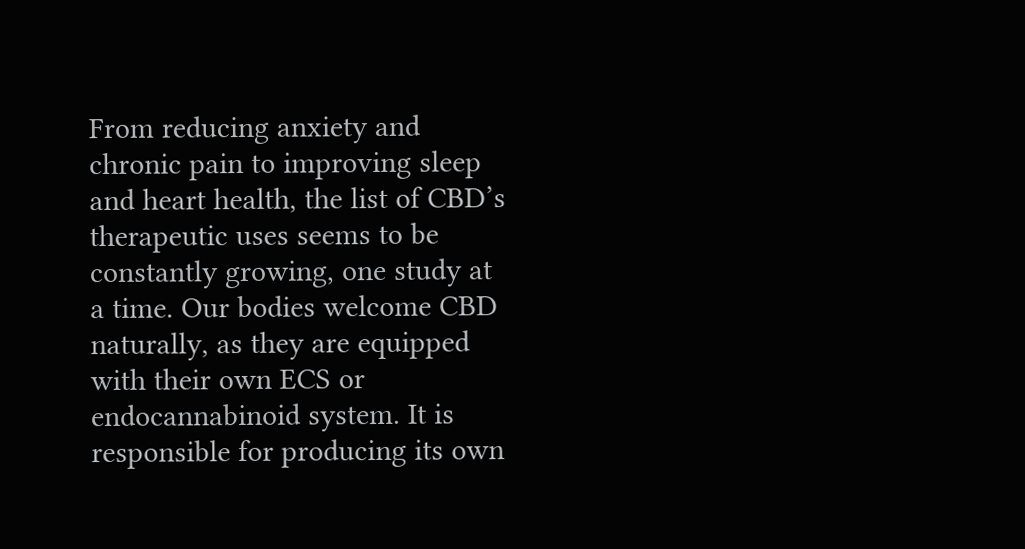From reducing anxiety and chronic pain to improving sleep and heart health, the list of CBD’s therapeutic uses seems to be constantly growing, one study at a time. Our bodies welcome CBD naturally, as they are equipped with their own ECS or endocannabinoid system. It is responsible for producing its own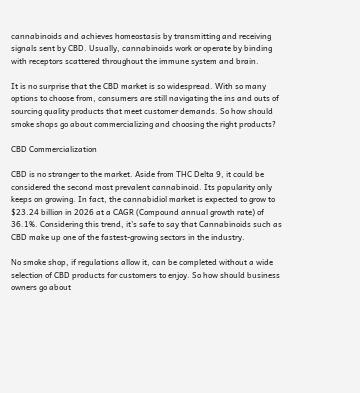cannabinoids and achieves homeostasis by transmitting and receiving signals sent by CBD. Usually, cannabinoids work or operate by binding with receptors scattered throughout the immune system and brain.

It is no surprise that the CBD market is so widespread. With so many options to choose from, consumers are still navigating the ins and outs of sourcing quality products that meet customer demands. So how should smoke shops go about commercializing and choosing the right products?

CBD Commercialization

CBD is no stranger to the market. Aside from THC Delta 9, it could be considered the second most prevalent cannabinoid. Its popularity only keeps on growing. In fact, the cannabidiol market is expected to grow to $23.24 billion in 2026 at a CAGR (Compound annual growth rate) of 36.1%. Considering this trend, it’s safe to say that Cannabinoids such as CBD make up one of the fastest-growing sectors in the industry.

No smoke shop, if regulations allow it, can be completed without a wide selection of CBD products for customers to enjoy. So how should business owners go about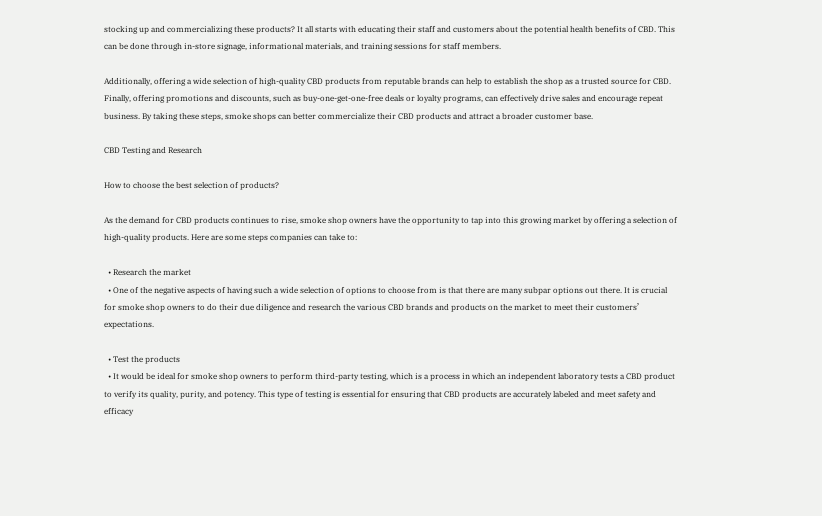stocking up and commercializing these products? It all starts with educating their staff and customers about the potential health benefits of CBD. This can be done through in-store signage, informational materials, and training sessions for staff members.

Additionally, offering a wide selection of high-quality CBD products from reputable brands can help to establish the shop as a trusted source for CBD. Finally, offering promotions and discounts, such as buy-one-get-one-free deals or loyalty programs, can effectively drive sales and encourage repeat business. By taking these steps, smoke shops can better commercialize their CBD products and attract a broader customer base.

CBD Testing and Research

How to choose the best selection of products?

As the demand for CBD products continues to rise, smoke shop owners have the opportunity to tap into this growing market by offering a selection of high-quality products. Here are some steps companies can take to:

  • Research the market
  • One of the negative aspects of having such a wide selection of options to choose from is that there are many subpar options out there. It is crucial for smoke shop owners to do their due diligence and research the various CBD brands and products on the market to meet their customers’ expectations.

  • Test the products
  • It would be ideal for smoke shop owners to perform third-party testing, which is a process in which an independent laboratory tests a CBD product to verify its quality, purity, and potency. This type of testing is essential for ensuring that CBD products are accurately labeled and meet safety and efficacy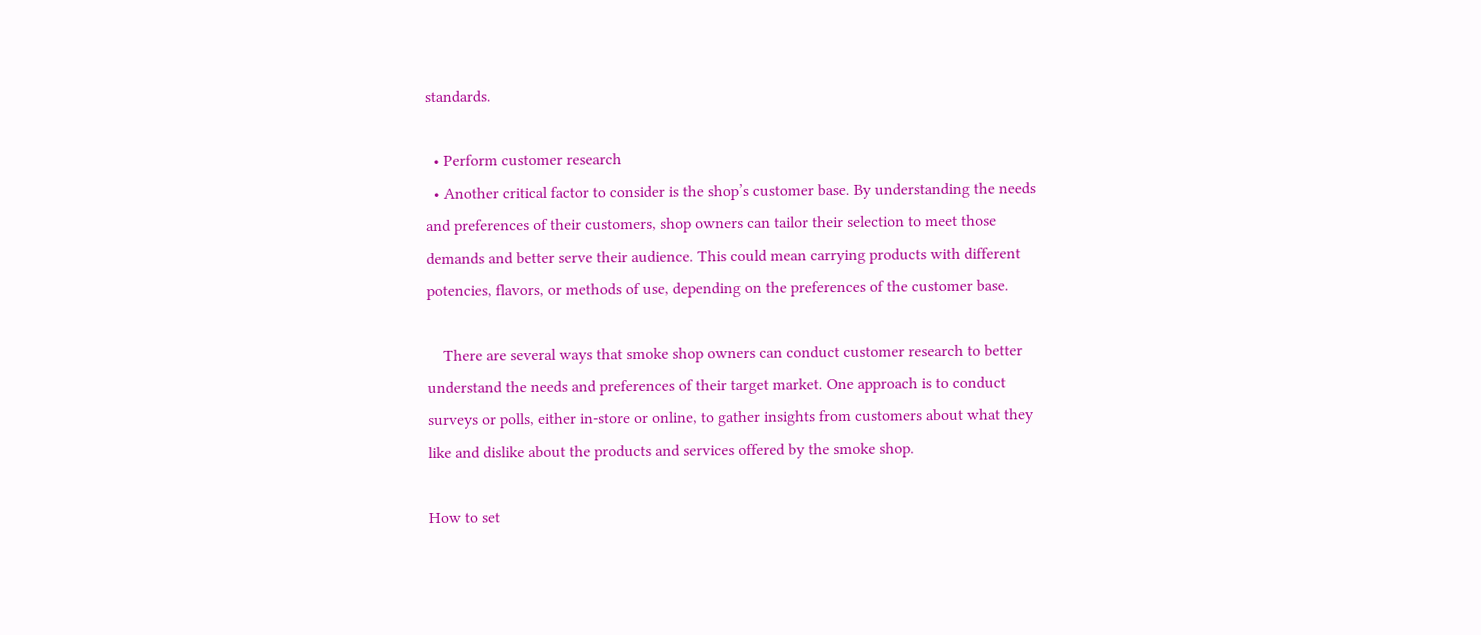standards.

  • Perform customer research
  • Another critical factor to consider is the shop’s customer base. By understanding the needs and preferences of their customers, shop owners can tailor their selection to meet those demands and better serve their audience. This could mean carrying products with different potencies, flavors, or methods of use, depending on the preferences of the customer base.

    There are several ways that smoke shop owners can conduct customer research to better understand the needs and preferences of their target market. One approach is to conduct surveys or polls, either in-store or online, to gather insights from customers about what they like and dislike about the products and services offered by the smoke shop.

How to set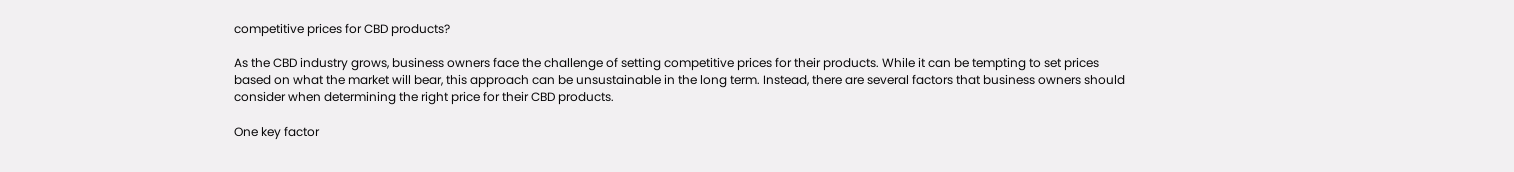competitive prices for CBD products?

As the CBD industry grows, business owners face the challenge of setting competitive prices for their products. While it can be tempting to set prices based on what the market will bear, this approach can be unsustainable in the long term. Instead, there are several factors that business owners should consider when determining the right price for their CBD products.

One key factor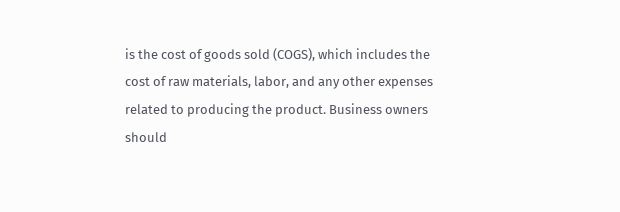is the cost of goods sold (COGS), which includes the cost of raw materials, labor, and any other expenses related to producing the product. Business owners should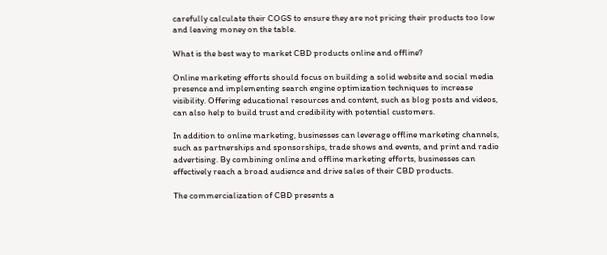carefully calculate their COGS to ensure they are not pricing their products too low and leaving money on the table.

What is the best way to market CBD products online and offline?

Online marketing efforts should focus on building a solid website and social media presence and implementing search engine optimization techniques to increase visibility. Offering educational resources and content, such as blog posts and videos, can also help to build trust and credibility with potential customers.

In addition to online marketing, businesses can leverage offline marketing channels, such as partnerships and sponsorships, trade shows and events, and print and radio advertising. By combining online and offline marketing efforts, businesses can effectively reach a broad audience and drive sales of their CBD products.

The commercialization of CBD presents a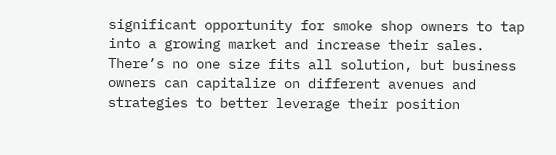significant opportunity for smoke shop owners to tap into a growing market and increase their sales. There’s no one size fits all solution, but business owners can capitalize on different avenues and strategies to better leverage their position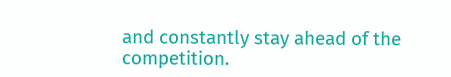and constantly stay ahead of the competition.